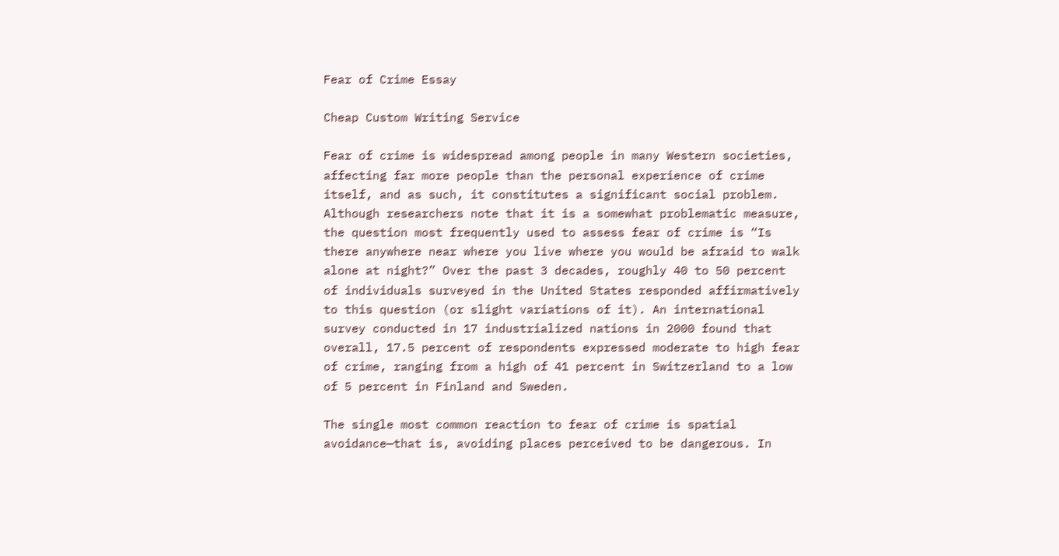Fear of Crime Essay

Cheap Custom Writing Service

Fear of crime is widespread among people in many Western societies, affecting far more people than the personal experience of crime itself, and as such, it constitutes a significant social problem. Although researchers note that it is a somewhat problematic measure, the question most frequently used to assess fear of crime is “Is there anywhere near where you live where you would be afraid to walk alone at night?” Over the past 3 decades, roughly 40 to 50 percent of individuals surveyed in the United States responded affirmatively to this question (or slight variations of it). An international survey conducted in 17 industrialized nations in 2000 found that overall, 17.5 percent of respondents expressed moderate to high fear of crime, ranging from a high of 41 percent in Switzerland to a low of 5 percent in Finland and Sweden.

The single most common reaction to fear of crime is spatial avoidance—that is, avoiding places perceived to be dangerous. In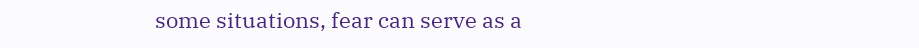some situations, fear can serve as a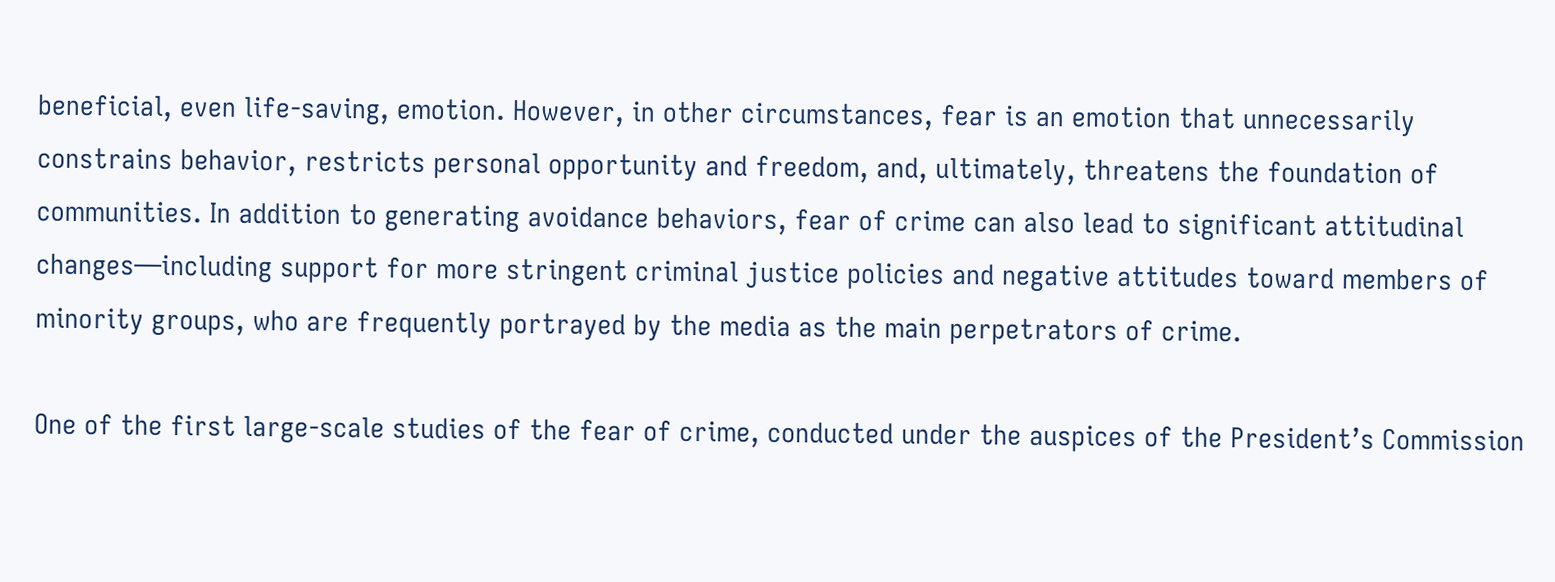beneficial, even life-saving, emotion. However, in other circumstances, fear is an emotion that unnecessarily constrains behavior, restricts personal opportunity and freedom, and, ultimately, threatens the foundation of communities. In addition to generating avoidance behaviors, fear of crime can also lead to significant attitudinal changes—including support for more stringent criminal justice policies and negative attitudes toward members of minority groups, who are frequently portrayed by the media as the main perpetrators of crime.

One of the first large-scale studies of the fear of crime, conducted under the auspices of the President’s Commission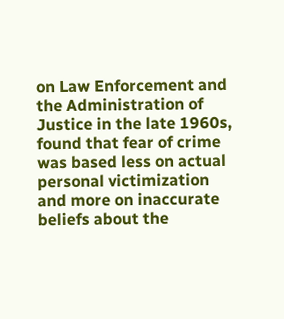on Law Enforcement and the Administration of Justice in the late 1960s, found that fear of crime was based less on actual personal victimization and more on inaccurate beliefs about the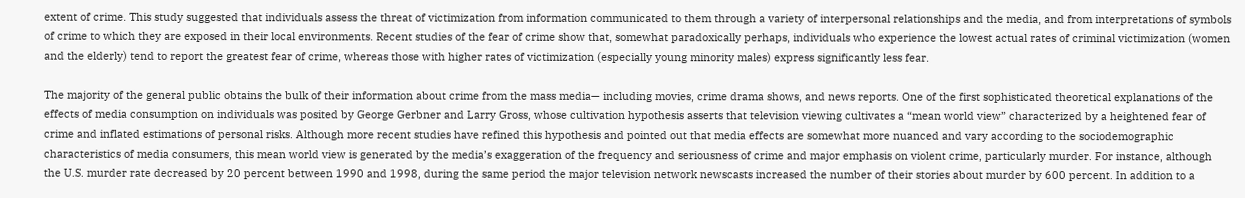extent of crime. This study suggested that individuals assess the threat of victimization from information communicated to them through a variety of interpersonal relationships and the media, and from interpretations of symbols of crime to which they are exposed in their local environments. Recent studies of the fear of crime show that, somewhat paradoxically perhaps, individuals who experience the lowest actual rates of criminal victimization (women and the elderly) tend to report the greatest fear of crime, whereas those with higher rates of victimization (especially young minority males) express significantly less fear.

The majority of the general public obtains the bulk of their information about crime from the mass media— including movies, crime drama shows, and news reports. One of the first sophisticated theoretical explanations of the effects of media consumption on individuals was posited by George Gerbner and Larry Gross, whose cultivation hypothesis asserts that television viewing cultivates a “mean world view” characterized by a heightened fear of crime and inflated estimations of personal risks. Although more recent studies have refined this hypothesis and pointed out that media effects are somewhat more nuanced and vary according to the sociodemographic characteristics of media consumers, this mean world view is generated by the media’s exaggeration of the frequency and seriousness of crime and major emphasis on violent crime, particularly murder. For instance, although the U.S. murder rate decreased by 20 percent between 1990 and 1998, during the same period the major television network newscasts increased the number of their stories about murder by 600 percent. In addition to a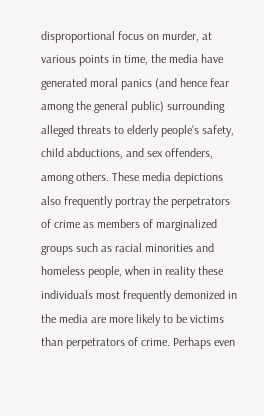disproportional focus on murder, at various points in time, the media have generated moral panics (and hence fear among the general public) surrounding alleged threats to elderly people’s safety, child abductions, and sex offenders, among others. These media depictions also frequently portray the perpetrators of crime as members of marginalized groups such as racial minorities and homeless people, when in reality these individuals most frequently demonized in the media are more likely to be victims than perpetrators of crime. Perhaps even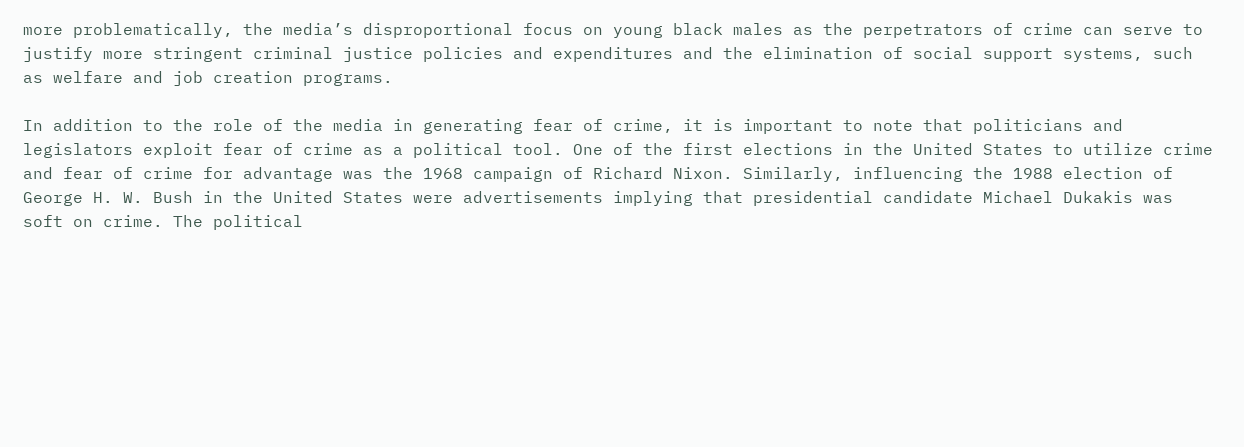more problematically, the media’s disproportional focus on young black males as the perpetrators of crime can serve to justify more stringent criminal justice policies and expenditures and the elimination of social support systems, such as welfare and job creation programs.

In addition to the role of the media in generating fear of crime, it is important to note that politicians and legislators exploit fear of crime as a political tool. One of the first elections in the United States to utilize crime and fear of crime for advantage was the 1968 campaign of Richard Nixon. Similarly, influencing the 1988 election of George H. W. Bush in the United States were advertisements implying that presidential candidate Michael Dukakis was soft on crime. The political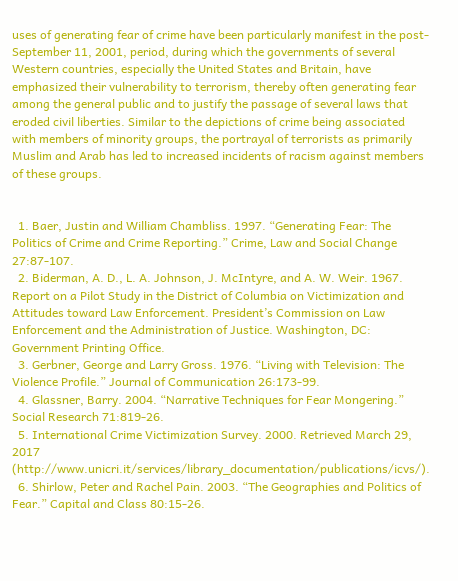uses of generating fear of crime have been particularly manifest in the post-September 11, 2001, period, during which the governments of several Western countries, especially the United States and Britain, have emphasized their vulnerability to terrorism, thereby often generating fear among the general public and to justify the passage of several laws that eroded civil liberties. Similar to the depictions of crime being associated with members of minority groups, the portrayal of terrorists as primarily Muslim and Arab has led to increased incidents of racism against members of these groups.


  1. Baer, Justin and William Chambliss. 1997. “Generating Fear: The Politics of Crime and Crime Reporting.” Crime, Law and Social Change 27:87-107.
  2. Biderman, A. D., L. A. Johnson, J. McIntyre, and A. W. Weir. 1967. Report on a Pilot Study in the District of Columbia on Victimization and Attitudes toward Law Enforcement. President’s Commission on Law Enforcement and the Administration of Justice. Washington, DC: Government Printing Office.
  3. Gerbner, George and Larry Gross. 1976. “Living with Television: The Violence Profile.” Journal of Communication 26:173-99.
  4. Glassner, Barry. 2004. “Narrative Techniques for Fear Mongering.” Social Research 71:819-26.
  5. International Crime Victimization Survey. 2000. Retrieved March 29, 2017 (http://www.unicri.it/services/library_documentation/publications/icvs/).
  6. Shirlow, Peter and Rachel Pain. 2003. “The Geographies and Politics of Fear.” Capital and Class 80:15-26.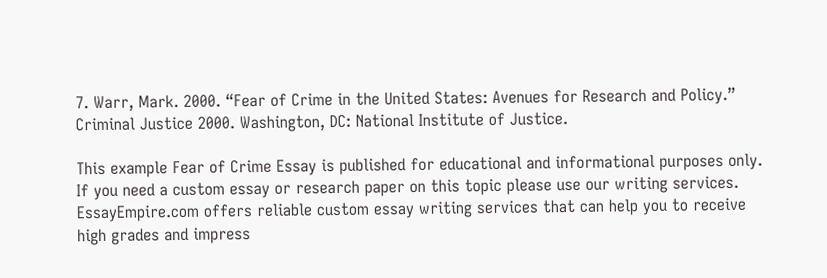7. Warr, Mark. 2000. “Fear of Crime in the United States: Avenues for Research and Policy.” Criminal Justice 2000. Washington, DC: National Institute of Justice.

This example Fear of Crime Essay is published for educational and informational purposes only. If you need a custom essay or research paper on this topic please use our writing services. EssayEmpire.com offers reliable custom essay writing services that can help you to receive high grades and impress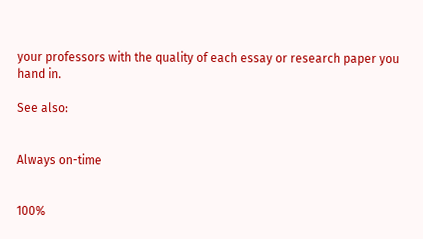your professors with the quality of each essay or research paper you hand in.

See also:


Always on-time


100%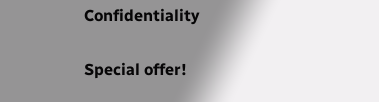Confidentiality

Special offer!